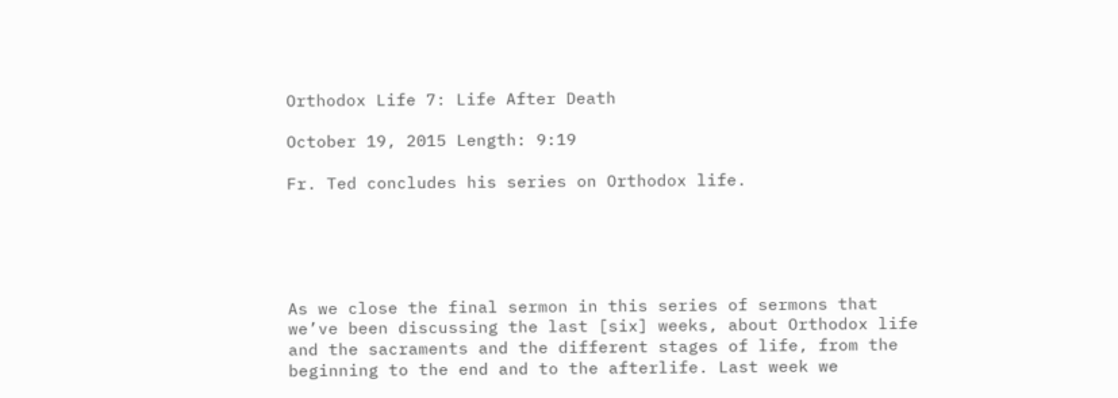Orthodox Life 7: Life After Death

October 19, 2015 Length: 9:19

Fr. Ted concludes his series on Orthodox life.





As we close the final sermon in this series of sermons that we’ve been discussing the last [six] weeks, about Orthodox life and the sacraments and the different stages of life, from the beginning to the end and to the afterlife. Last week we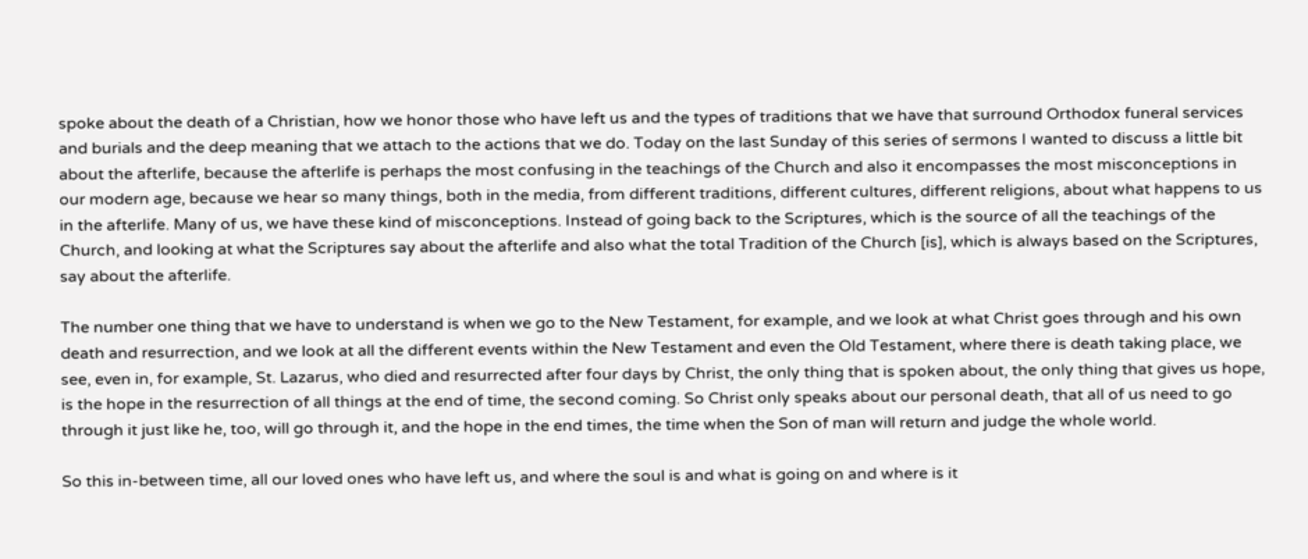spoke about the death of a Christian, how we honor those who have left us and the types of traditions that we have that surround Orthodox funeral services and burials and the deep meaning that we attach to the actions that we do. Today on the last Sunday of this series of sermons I wanted to discuss a little bit about the afterlife, because the afterlife is perhaps the most confusing in the teachings of the Church and also it encompasses the most misconceptions in our modern age, because we hear so many things, both in the media, from different traditions, different cultures, different religions, about what happens to us in the afterlife. Many of us, we have these kind of misconceptions. Instead of going back to the Scriptures, which is the source of all the teachings of the Church, and looking at what the Scriptures say about the afterlife and also what the total Tradition of the Church [is], which is always based on the Scriptures, say about the afterlife.

The number one thing that we have to understand is when we go to the New Testament, for example, and we look at what Christ goes through and his own death and resurrection, and we look at all the different events within the New Testament and even the Old Testament, where there is death taking place, we see, even in, for example, St. Lazarus, who died and resurrected after four days by Christ, the only thing that is spoken about, the only thing that gives us hope, is the hope in the resurrection of all things at the end of time, the second coming. So Christ only speaks about our personal death, that all of us need to go through it just like he, too, will go through it, and the hope in the end times, the time when the Son of man will return and judge the whole world.

So this in-between time, all our loved ones who have left us, and where the soul is and what is going on and where is it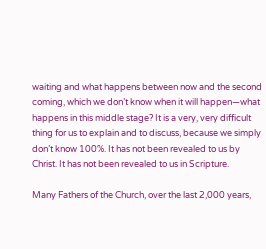waiting and what happens between now and the second coming, which we don’t know when it will happen—what happens in this middle stage? It is a very, very difficult thing for us to explain and to discuss, because we simply don’t know 100%. It has not been revealed to us by Christ. It has not been revealed to us in Scripture.

Many Fathers of the Church, over the last 2,000 years,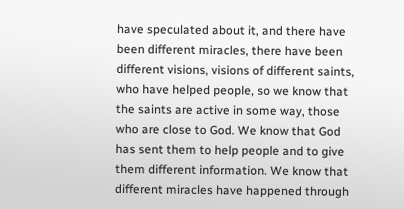have speculated about it, and there have been different miracles, there have been different visions, visions of different saints, who have helped people, so we know that the saints are active in some way, those who are close to God. We know that God has sent them to help people and to give them different information. We know that different miracles have happened through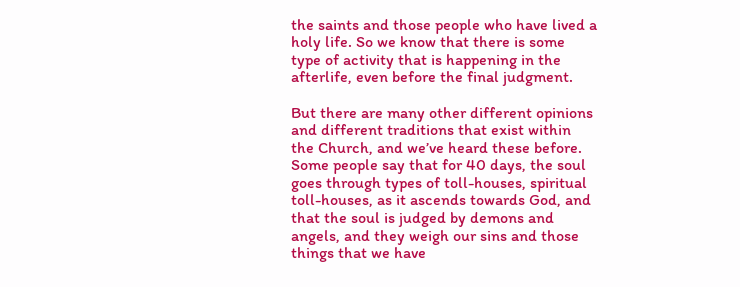the saints and those people who have lived a holy life. So we know that there is some type of activity that is happening in the afterlife, even before the final judgment.

But there are many other different opinions and different traditions that exist within the Church, and we’ve heard these before. Some people say that for 40 days, the soul goes through types of toll-houses, spiritual toll-houses, as it ascends towards God, and that the soul is judged by demons and angels, and they weigh our sins and those things that we have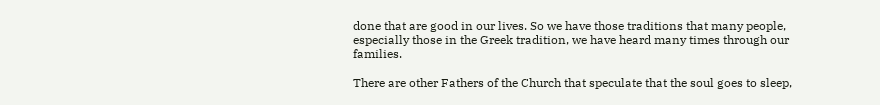done that are good in our lives. So we have those traditions that many people, especially those in the Greek tradition, we have heard many times through our families.

There are other Fathers of the Church that speculate that the soul goes to sleep,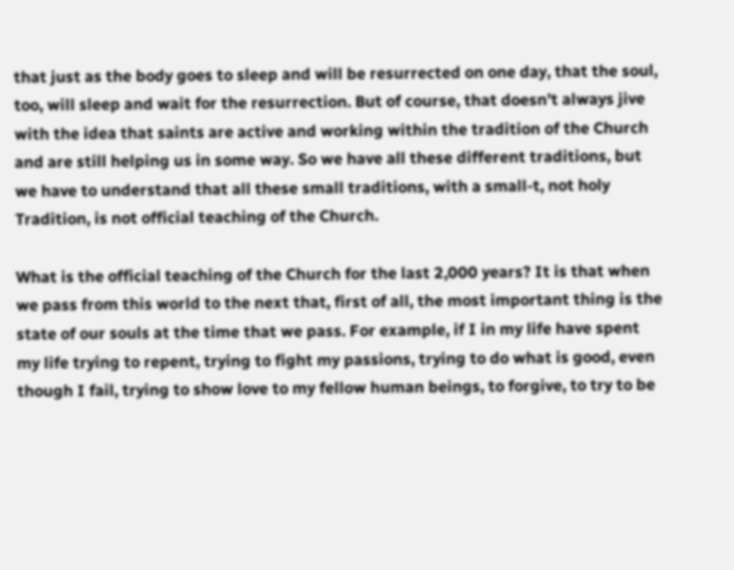that just as the body goes to sleep and will be resurrected on one day, that the soul, too, will sleep and wait for the resurrection. But of course, that doesn’t always jive with the idea that saints are active and working within the tradition of the Church and are still helping us in some way. So we have all these different traditions, but we have to understand that all these small traditions, with a small-t, not holy Tradition, is not official teaching of the Church.

What is the official teaching of the Church for the last 2,000 years? It is that when we pass from this world to the next that, first of all, the most important thing is the state of our souls at the time that we pass. For example, if I in my life have spent my life trying to repent, trying to fight my passions, trying to do what is good, even though I fail, trying to show love to my fellow human beings, to forgive, to try to be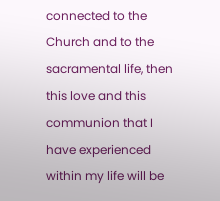connected to the Church and to the sacramental life, then this love and this communion that I have experienced within my life will be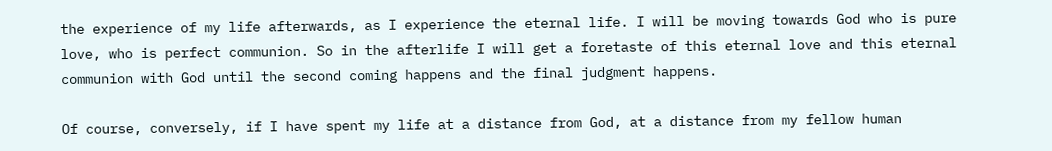the experience of my life afterwards, as I experience the eternal life. I will be moving towards God who is pure love, who is perfect communion. So in the afterlife I will get a foretaste of this eternal love and this eternal communion with God until the second coming happens and the final judgment happens.

Of course, conversely, if I have spent my life at a distance from God, at a distance from my fellow human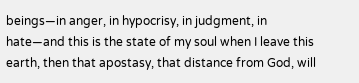beings—in anger, in hypocrisy, in judgment, in hate—and this is the state of my soul when I leave this earth, then that apostasy, that distance from God, will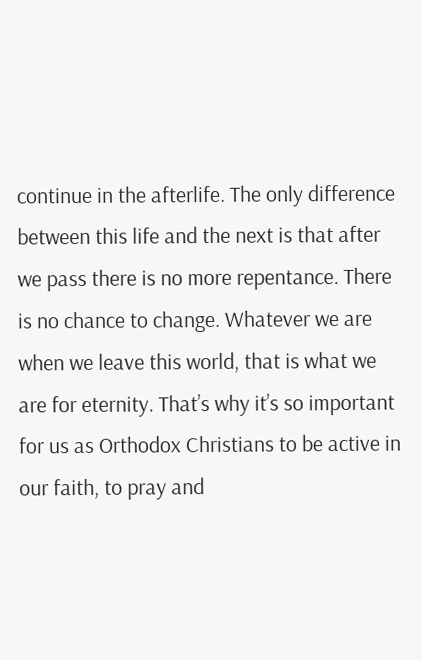continue in the afterlife. The only difference between this life and the next is that after we pass there is no more repentance. There is no chance to change. Whatever we are when we leave this world, that is what we are for eternity. That’s why it’s so important for us as Orthodox Christians to be active in our faith, to pray and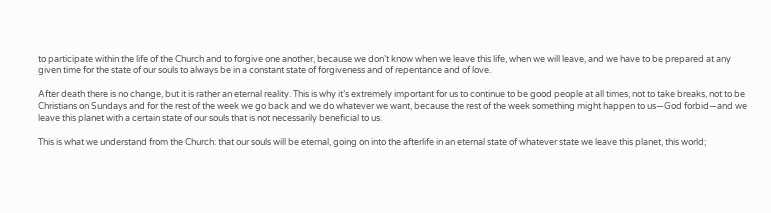to participate within the life of the Church and to forgive one another, because we don’t know when we leave this life, when we will leave, and we have to be prepared at any given time for the state of our souls to always be in a constant state of forgiveness and of repentance and of love.

After death there is no change, but it is rather an eternal reality. This is why it’s extremely important for us to continue to be good people at all times, not to take breaks, not to be Christians on Sundays and for the rest of the week we go back and we do whatever we want, because the rest of the week something might happen to us—God forbid—and we leave this planet with a certain state of our souls that is not necessarily beneficial to us.

This is what we understand from the Church: that our souls will be eternal, going on into the afterlife in an eternal state of whatever state we leave this planet, this world;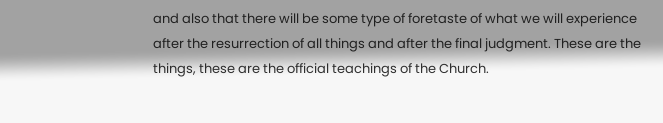and also that there will be some type of foretaste of what we will experience after the resurrection of all things and after the final judgment. These are the things, these are the official teachings of the Church.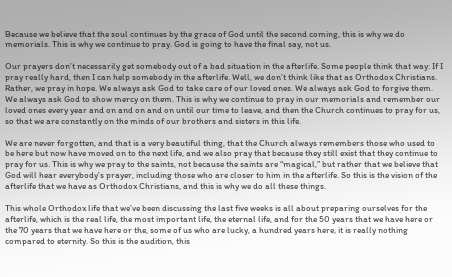Because we believe that the soul continues by the grace of God until the second coming, this is why we do memorials. This is why we continue to pray. God is going to have the final say, not us.

Our prayers don’t necessarily get somebody out of a bad situation in the afterlife. Some people think that way: If I pray really hard, then I can help somebody in the afterlife. Well, we don’t think like that as Orthodox Christians. Rather, we pray in hope. We always ask God to take care of our loved ones. We always ask God to forgive them. We always ask God to show mercy on them. This is why we continue to pray in our memorials and remember our loved ones every year and on and on and on until our time to leave, and then the Church continues to pray for us, so that we are constantly on the minds of our brothers and sisters in this life.

We are never forgotten, and that is a very beautiful thing, that the Church always remembers those who used to be here but now have moved on to the next life, and we also pray that because they still exist that they continue to pray for us. This is why we pray to the saints, not because the saints are “magical,” but rather that we believe that God will hear everybody’s prayer, including those who are closer to him in the afterlife. So this is the vision of the afterlife that we have as Orthodox Christians, and this is why we do all these things.

This whole Orthodox life that we’ve been discussing the last five weeks is all about preparing ourselves for the afterlife, which is the real life, the most important life, the eternal life, and for the 50 years that we have here or the 70 years that we have here or the, some of us who are lucky, a hundred years here, it is really nothing compared to eternity. So this is the audition, this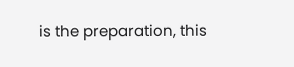is the preparation, this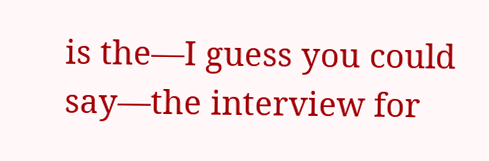is the—I guess you could say—the interview for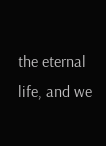the eternal life, and we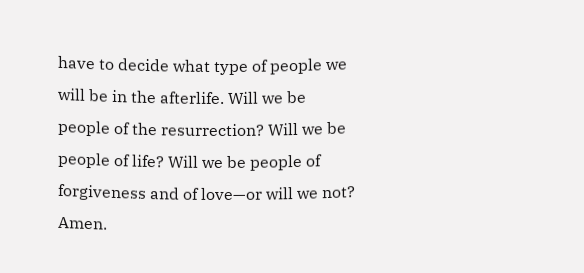have to decide what type of people we will be in the afterlife. Will we be people of the resurrection? Will we be people of life? Will we be people of forgiveness and of love—or will we not? Amen.